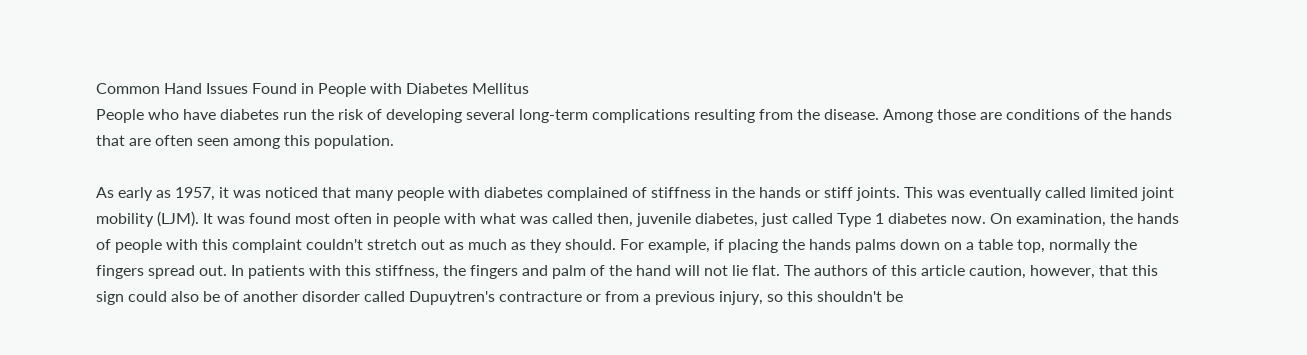Common Hand Issues Found in People with Diabetes Mellitus
People who have diabetes run the risk of developing several long-term complications resulting from the disease. Among those are conditions of the hands that are often seen among this population.

As early as 1957, it was noticed that many people with diabetes complained of stiffness in the hands or stiff joints. This was eventually called limited joint mobility (LJM). It was found most often in people with what was called then, juvenile diabetes, just called Type 1 diabetes now. On examination, the hands of people with this complaint couldn't stretch out as much as they should. For example, if placing the hands palms down on a table top, normally the fingers spread out. In patients with this stiffness, the fingers and palm of the hand will not lie flat. The authors of this article caution, however, that this sign could also be of another disorder called Dupuytren's contracture or from a previous injury, so this shouldn't be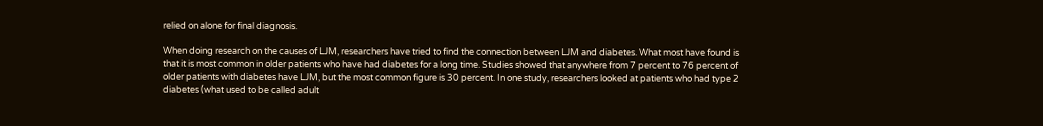relied on alone for final diagnosis.

When doing research on the causes of LJM, researchers have tried to find the connection between LJM and diabetes. What most have found is that it is most common in older patients who have had diabetes for a long time. Studies showed that anywhere from 7 percent to 76 percent of older patients with diabetes have LJM, but the most common figure is 30 percent. In one study, researchers looked at patients who had type 2 diabetes (what used to be called adult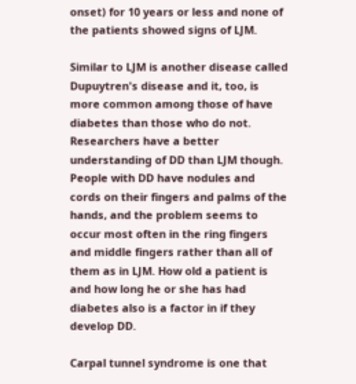onset) for 10 years or less and none of the patients showed signs of LJM.

Similar to LJM is another disease called Dupuytren's disease and it, too, is more common among those of have diabetes than those who do not. Researchers have a better understanding of DD than LJM though. People with DD have nodules and cords on their fingers and palms of the hands, and the problem seems to occur most often in the ring fingers and middle fingers rather than all of them as in LJM. How old a patient is and how long he or she has had diabetes also is a factor in if they develop DD.

Carpal tunnel syndrome is one that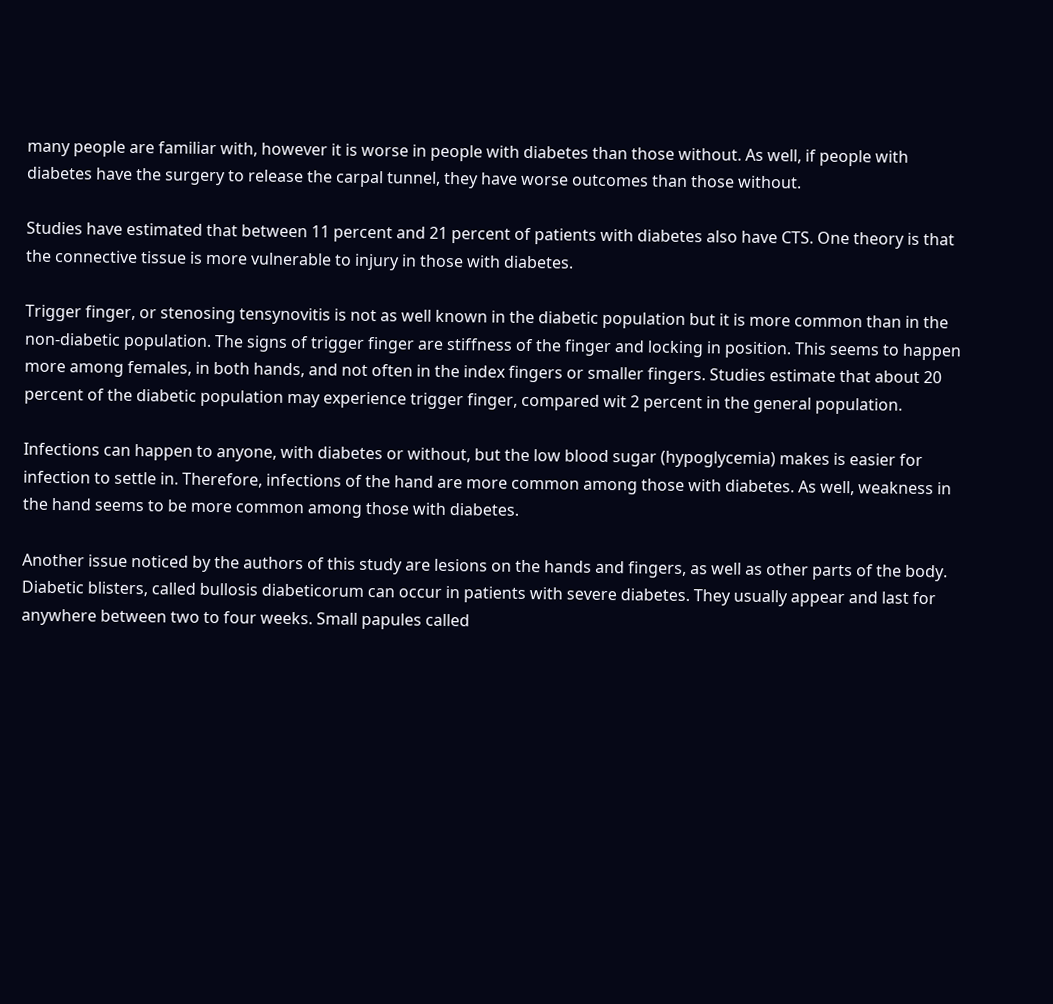many people are familiar with, however it is worse in people with diabetes than those without. As well, if people with diabetes have the surgery to release the carpal tunnel, they have worse outcomes than those without.

Studies have estimated that between 11 percent and 21 percent of patients with diabetes also have CTS. One theory is that the connective tissue is more vulnerable to injury in those with diabetes.

Trigger finger, or stenosing tensynovitis is not as well known in the diabetic population but it is more common than in the non-diabetic population. The signs of trigger finger are stiffness of the finger and locking in position. This seems to happen more among females, in both hands, and not often in the index fingers or smaller fingers. Studies estimate that about 20 percent of the diabetic population may experience trigger finger, compared wit 2 percent in the general population.

Infections can happen to anyone, with diabetes or without, but the low blood sugar (hypoglycemia) makes is easier for infection to settle in. Therefore, infections of the hand are more common among those with diabetes. As well, weakness in the hand seems to be more common among those with diabetes.

Another issue noticed by the authors of this study are lesions on the hands and fingers, as well as other parts of the body. Diabetic blisters, called bullosis diabeticorum can occur in patients with severe diabetes. They usually appear and last for anywhere between two to four weeks. Small papules called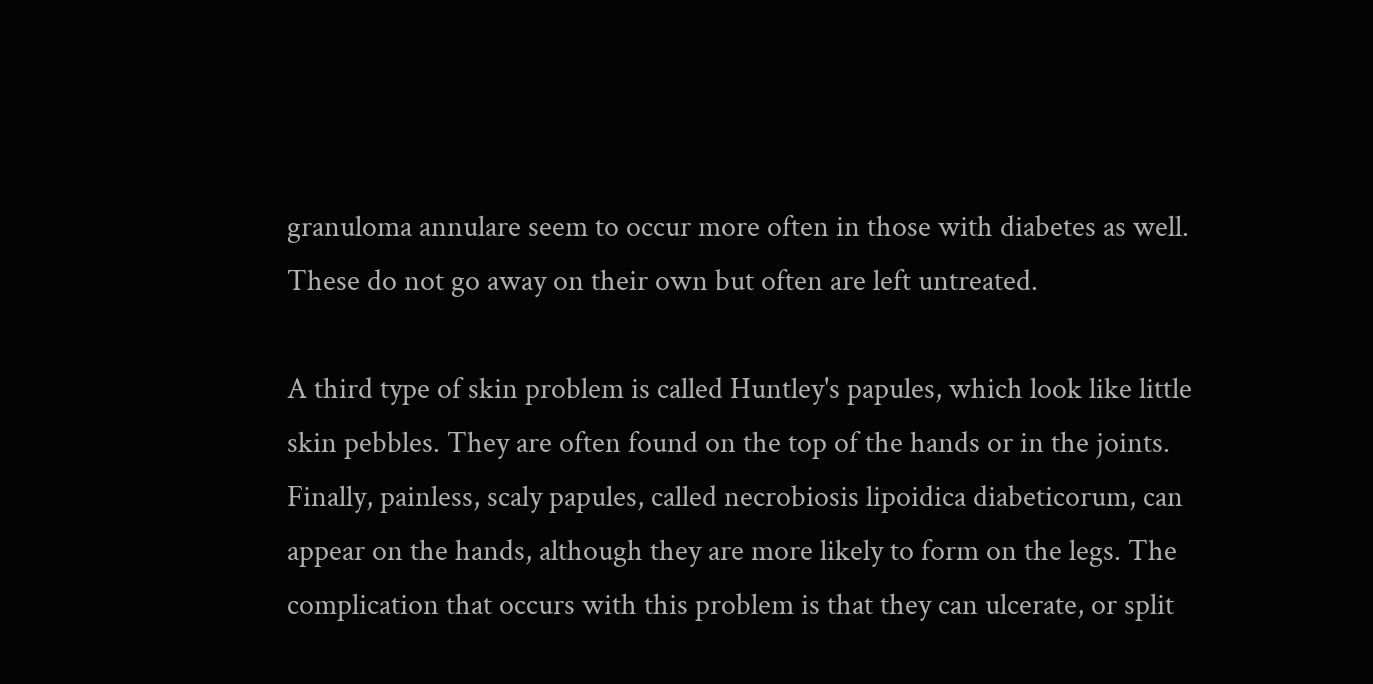granuloma annulare seem to occur more often in those with diabetes as well. These do not go away on their own but often are left untreated.

A third type of skin problem is called Huntley's papules, which look like little skin pebbles. They are often found on the top of the hands or in the joints. Finally, painless, scaly papules, called necrobiosis lipoidica diabeticorum, can appear on the hands, although they are more likely to form on the legs. The complication that occurs with this problem is that they can ulcerate, or split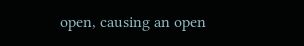open, causing an open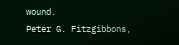wound.
Peter G. Fitzgibbons,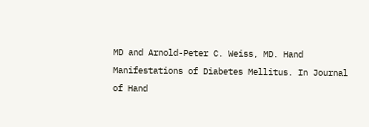MD and Arnold-Peter C. Weiss, MD. Hand Manifestations of Diabetes Mellitus. In Journal of Hand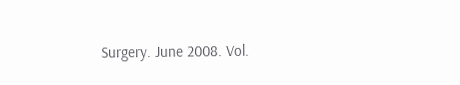Surgery. June 2008. Vol.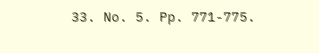33. No. 5. Pp. 771-775.